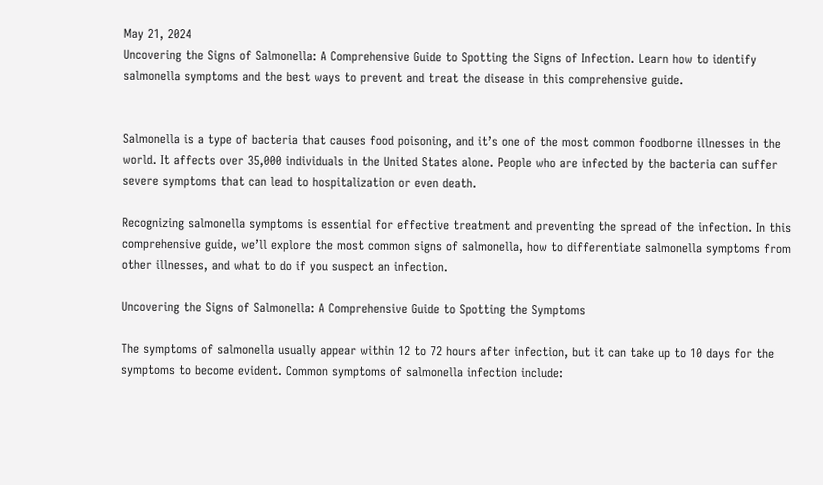May 21, 2024
Uncovering the Signs of Salmonella: A Comprehensive Guide to Spotting the Signs of Infection. Learn how to identify salmonella symptoms and the best ways to prevent and treat the disease in this comprehensive guide.


Salmonella is a type of bacteria that causes food poisoning, and it’s one of the most common foodborne illnesses in the world. It affects over 35,000 individuals in the United States alone. People who are infected by the bacteria can suffer severe symptoms that can lead to hospitalization or even death.

Recognizing salmonella symptoms is essential for effective treatment and preventing the spread of the infection. In this comprehensive guide, we’ll explore the most common signs of salmonella, how to differentiate salmonella symptoms from other illnesses, and what to do if you suspect an infection.

Uncovering the Signs of Salmonella: A Comprehensive Guide to Spotting the Symptoms

The symptoms of salmonella usually appear within 12 to 72 hours after infection, but it can take up to 10 days for the symptoms to become evident. Common symptoms of salmonella infection include: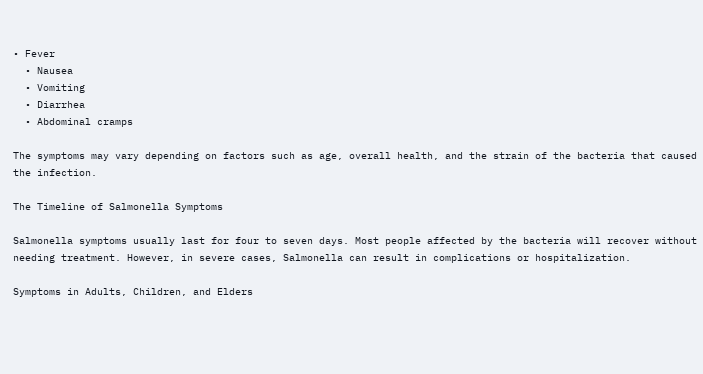• Fever
  • Nausea
  • Vomiting
  • Diarrhea
  • Abdominal cramps

The symptoms may vary depending on factors such as age, overall health, and the strain of the bacteria that caused the infection.

The Timeline of Salmonella Symptoms

Salmonella symptoms usually last for four to seven days. Most people affected by the bacteria will recover without needing treatment. However, in severe cases, Salmonella can result in complications or hospitalization.

Symptoms in Adults, Children, and Elders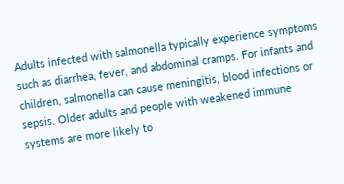Adults infected with salmonella typically experience symptoms such as diarrhea, fever, and abdominal cramps. For infants and children, salmonella can cause meningitis, blood infections or sepsis. Older adults and people with weakened immune systems are more likely to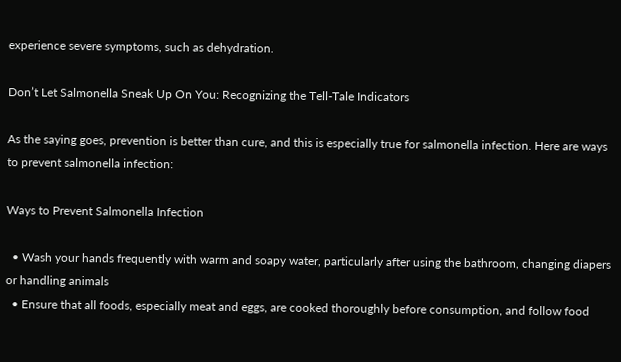experience severe symptoms, such as dehydration.

Don’t Let Salmonella Sneak Up On You: Recognizing the Tell-Tale Indicators

As the saying goes, prevention is better than cure, and this is especially true for salmonella infection. Here are ways to prevent salmonella infection:

Ways to Prevent Salmonella Infection

  • Wash your hands frequently with warm and soapy water, particularly after using the bathroom, changing diapers or handling animals
  • Ensure that all foods, especially meat and eggs, are cooked thoroughly before consumption, and follow food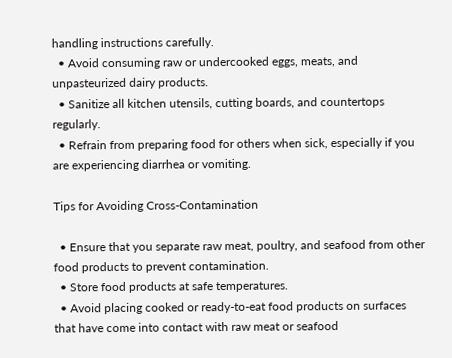handling instructions carefully.
  • Avoid consuming raw or undercooked eggs, meats, and unpasteurized dairy products.
  • Sanitize all kitchen utensils, cutting boards, and countertops regularly.
  • Refrain from preparing food for others when sick, especially if you are experiencing diarrhea or vomiting.

Tips for Avoiding Cross-Contamination

  • Ensure that you separate raw meat, poultry, and seafood from other food products to prevent contamination.
  • Store food products at safe temperatures.
  • Avoid placing cooked or ready-to-eat food products on surfaces that have come into contact with raw meat or seafood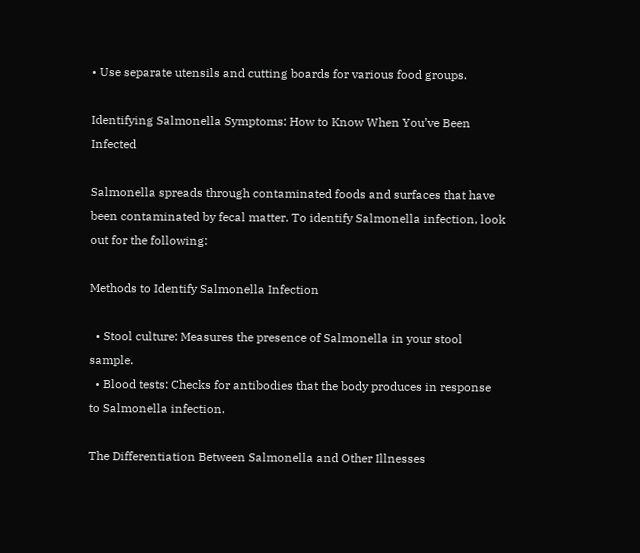• Use separate utensils and cutting boards for various food groups.

Identifying Salmonella Symptoms: How to Know When You’ve Been Infected

Salmonella spreads through contaminated foods and surfaces that have been contaminated by fecal matter. To identify Salmonella infection, look out for the following:

Methods to Identify Salmonella Infection

  • Stool culture: Measures the presence of Salmonella in your stool sample.
  • Blood tests: Checks for antibodies that the body produces in response to Salmonella infection.

The Differentiation Between Salmonella and Other Illnesses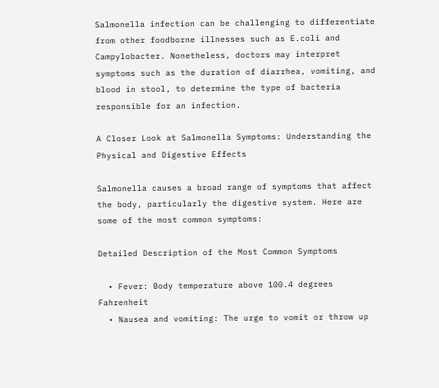Salmonella infection can be challenging to differentiate from other foodborne illnesses such as E.coli and Campylobacter. Nonetheless, doctors may interpret symptoms such as the duration of diarrhea, vomiting, and blood in stool, to determine the type of bacteria responsible for an infection.

A Closer Look at Salmonella Symptoms: Understanding the Physical and Digestive Effects

Salmonella causes a broad range of symptoms that affect the body, particularly the digestive system. Here are some of the most common symptoms:

Detailed Description of the Most Common Symptoms

  • Fever: Body temperature above 100.4 degrees Fahrenheit
  • Nausea and vomiting: The urge to vomit or throw up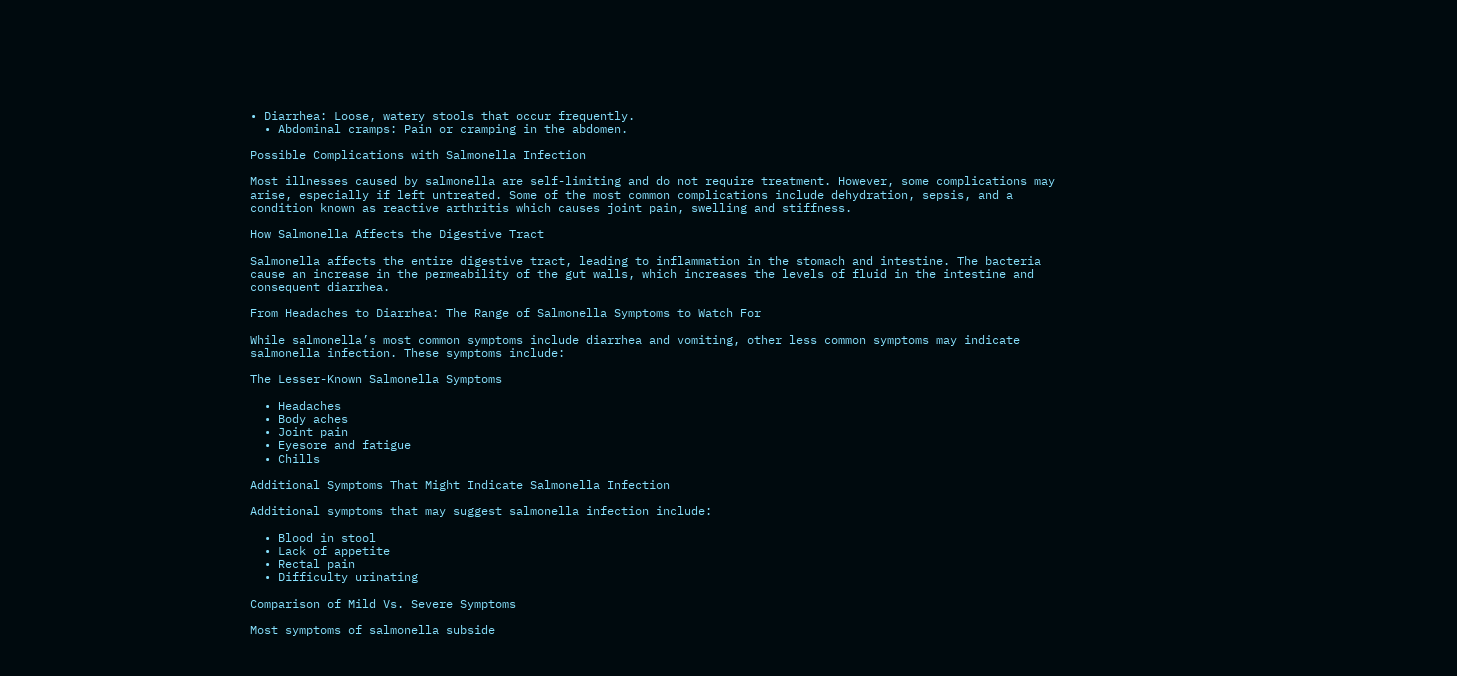• Diarrhea: Loose, watery stools that occur frequently.
  • Abdominal cramps: Pain or cramping in the abdomen.

Possible Complications with Salmonella Infection

Most illnesses caused by salmonella are self-limiting and do not require treatment. However, some complications may arise, especially if left untreated. Some of the most common complications include dehydration, sepsis, and a condition known as reactive arthritis which causes joint pain, swelling and stiffness.

How Salmonella Affects the Digestive Tract

Salmonella affects the entire digestive tract, leading to inflammation in the stomach and intestine. The bacteria cause an increase in the permeability of the gut walls, which increases the levels of fluid in the intestine and consequent diarrhea.

From Headaches to Diarrhea: The Range of Salmonella Symptoms to Watch For

While salmonella’s most common symptoms include diarrhea and vomiting, other less common symptoms may indicate salmonella infection. These symptoms include:

The Lesser-Known Salmonella Symptoms

  • Headaches
  • Body aches
  • Joint pain
  • Eyesore and fatigue
  • Chills

Additional Symptoms That Might Indicate Salmonella Infection

Additional symptoms that may suggest salmonella infection include:

  • Blood in stool
  • Lack of appetite
  • Rectal pain
  • Difficulty urinating

Comparison of Mild Vs. Severe Symptoms

Most symptoms of salmonella subside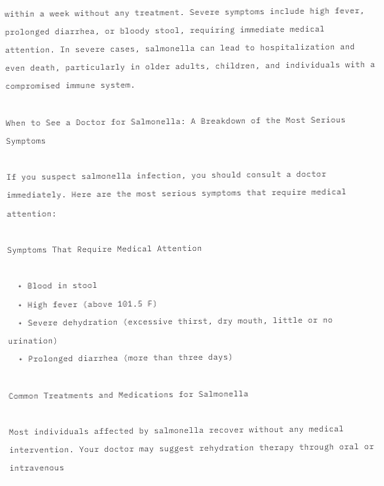within a week without any treatment. Severe symptoms include high fever, prolonged diarrhea, or bloody stool, requiring immediate medical attention. In severe cases, salmonella can lead to hospitalization and even death, particularly in older adults, children, and individuals with a compromised immune system.

When to See a Doctor for Salmonella: A Breakdown of the Most Serious Symptoms

If you suspect salmonella infection, you should consult a doctor immediately. Here are the most serious symptoms that require medical attention:

Symptoms That Require Medical Attention

  • Blood in stool
  • High fever (above 101.5 F)
  • Severe dehydration (excessive thirst, dry mouth, little or no urination)
  • Prolonged diarrhea (more than three days)

Common Treatments and Medications for Salmonella

Most individuals affected by salmonella recover without any medical intervention. Your doctor may suggest rehydration therapy through oral or intravenous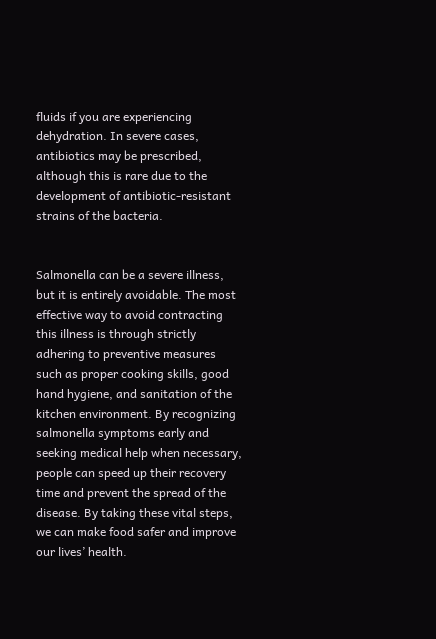fluids if you are experiencing dehydration. In severe cases, antibiotics may be prescribed, although this is rare due to the development of antibiotic-resistant strains of the bacteria.


Salmonella can be a severe illness, but it is entirely avoidable. The most effective way to avoid contracting this illness is through strictly adhering to preventive measures such as proper cooking skills, good hand hygiene, and sanitation of the kitchen environment. By recognizing salmonella symptoms early and seeking medical help when necessary, people can speed up their recovery time and prevent the spread of the disease. By taking these vital steps, we can make food safer and improve our lives’ health.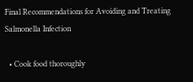Final Recommendations for Avoiding and Treating Salmonella Infection

  • Cook food thoroughly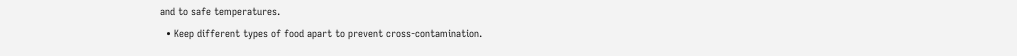and to safe temperatures.
  • Keep different types of food apart to prevent cross-contamination.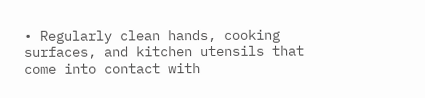• Regularly clean hands, cooking surfaces, and kitchen utensils that come into contact with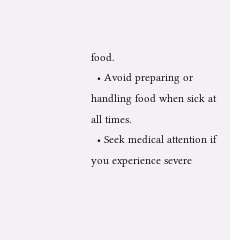food.
  • Avoid preparing or handling food when sick at all times.
  • Seek medical attention if you experience severe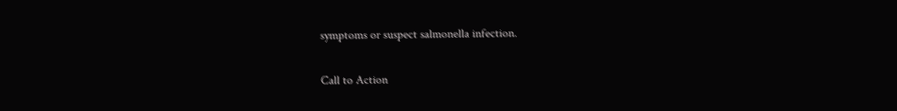symptoms or suspect salmonella infection.

Call to Action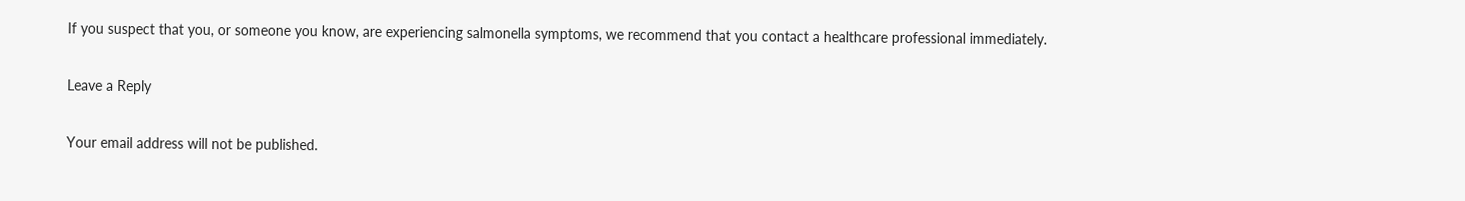If you suspect that you, or someone you know, are experiencing salmonella symptoms, we recommend that you contact a healthcare professional immediately.

Leave a Reply

Your email address will not be published.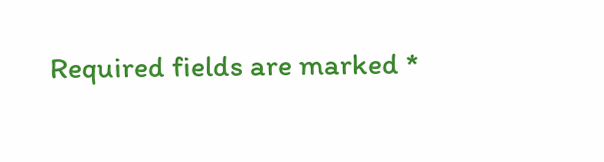Required fields are marked *